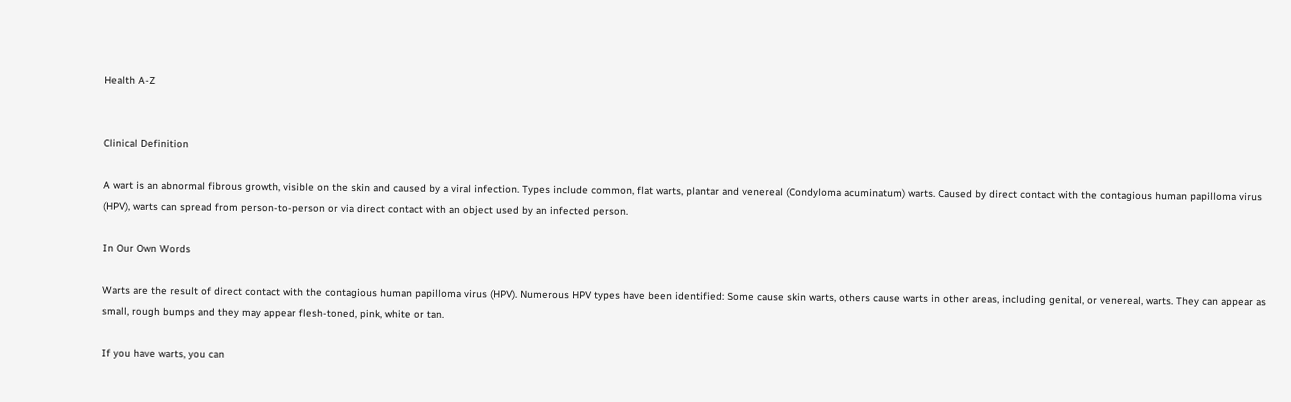Health A-Z


Clinical Definition

A wart is an abnormal fibrous growth, visible on the skin and caused by a viral infection. Types include common, flat warts, plantar and venereal (Condyloma acuminatum) warts. Caused by direct contact with the contagious human papilloma virus (HPV), warts can spread from person-to-person or via direct contact with an object used by an infected person.

In Our Own Words

Warts are the result of direct contact with the contagious human papilloma virus (HPV). Numerous HPV types have been identified: Some cause skin warts, others cause warts in other areas, including genital, or venereal, warts. They can appear as small, rough bumps and they may appear flesh-toned, pink, white or tan.

If you have warts, you can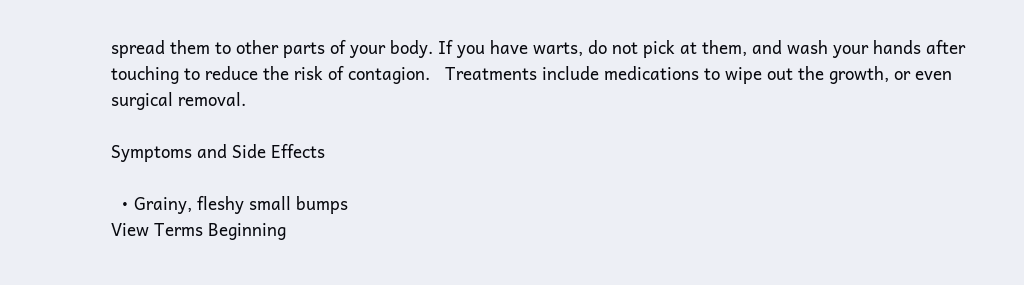spread them to other parts of your body. If you have warts, do not pick at them, and wash your hands after touching to reduce the risk of contagion.   Treatments include medications to wipe out the growth, or even surgical removal.

Symptoms and Side Effects

  • Grainy, fleshy small bumps
View Terms Beginning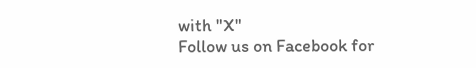with "X"
Follow us on Facebook for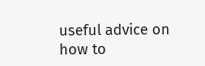useful advice on how to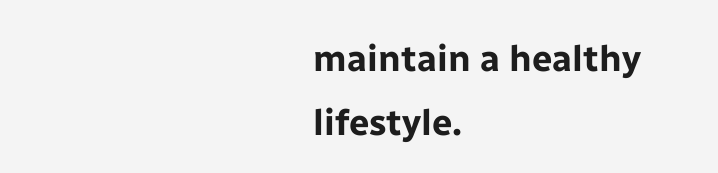maintain a healthy lifestyle.